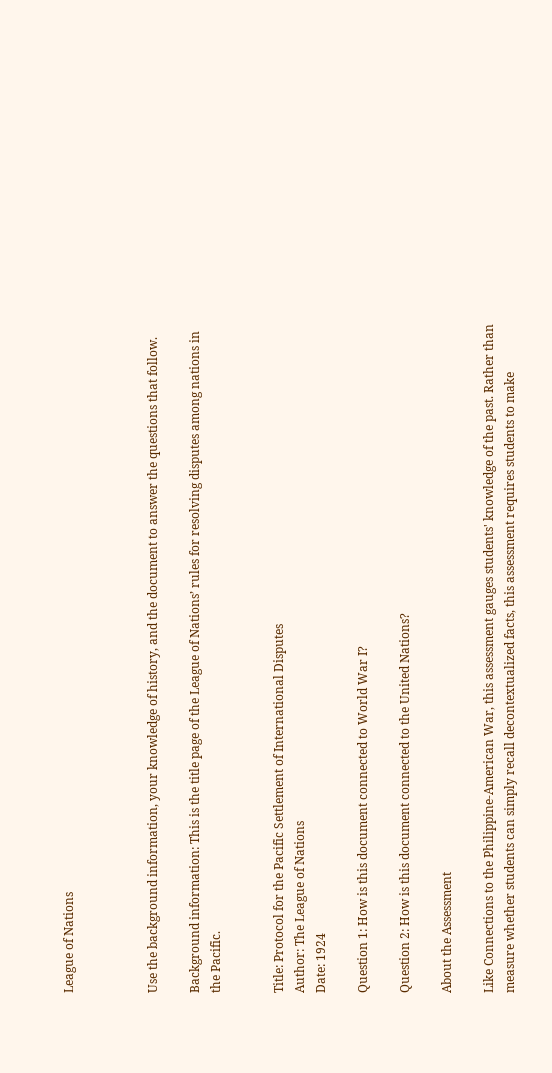League of Nations



Use the background information, your knowledge of history, and the document to answer the questions that follow.

Background information: This is the title page of the League of Nations’ rules for resolving disputes among nations in the Pacific.


Title: Protocol for the Pacific Settlement of International Disputes
Author: The League of Nations
Date: 1924

Question 1: How is this document connected to World War I?

Question 2: How is this document connected to the United Nations?

About the Assessment

Like Connections to the Philippine-American War, this assessment gauges students' knowledge of the past. Rather than measure whether students can simply recall decontextualized facts, this assessment requires students to make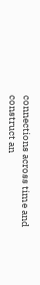connections across time and construct an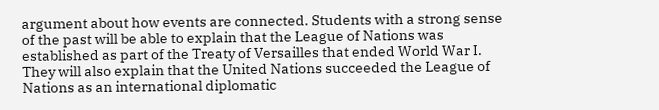argument about how events are connected. Students with a strong sense of the past will be able to explain that the League of Nations was established as part of the Treaty of Versailles that ended World War I. They will also explain that the United Nations succeeded the League of Nations as an international diplomatic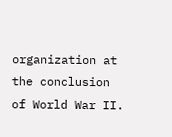organization at the conclusion of World War II.